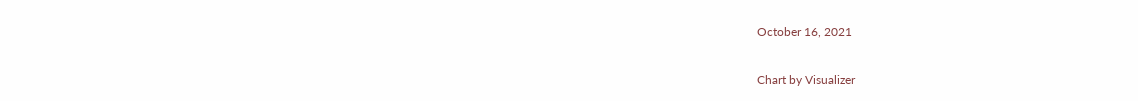October 16, 2021

Chart by Visualizer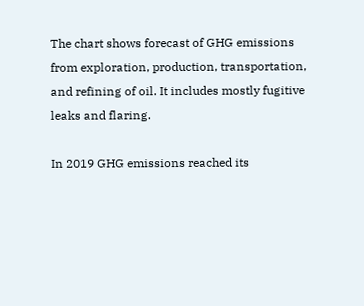The chart shows forecast of GHG emissions from exploration, production, transportation, and refining of oil. It includes mostly fugitive leaks and flaring.

In 2019 GHG emissions reached its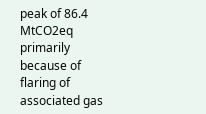peak of 86.4 MtCO2eq primarily because of flaring of associated gas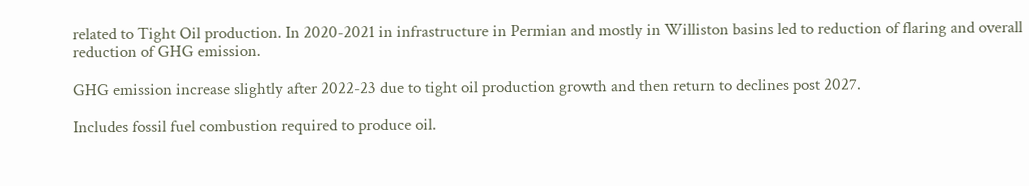related to Tight Oil production. In 2020-2021 in infrastructure in Permian and mostly in Williston basins led to reduction of flaring and overall reduction of GHG emission.

GHG emission increase slightly after 2022-23 due to tight oil production growth and then return to declines post 2027.

Includes fossil fuel combustion required to produce oil.